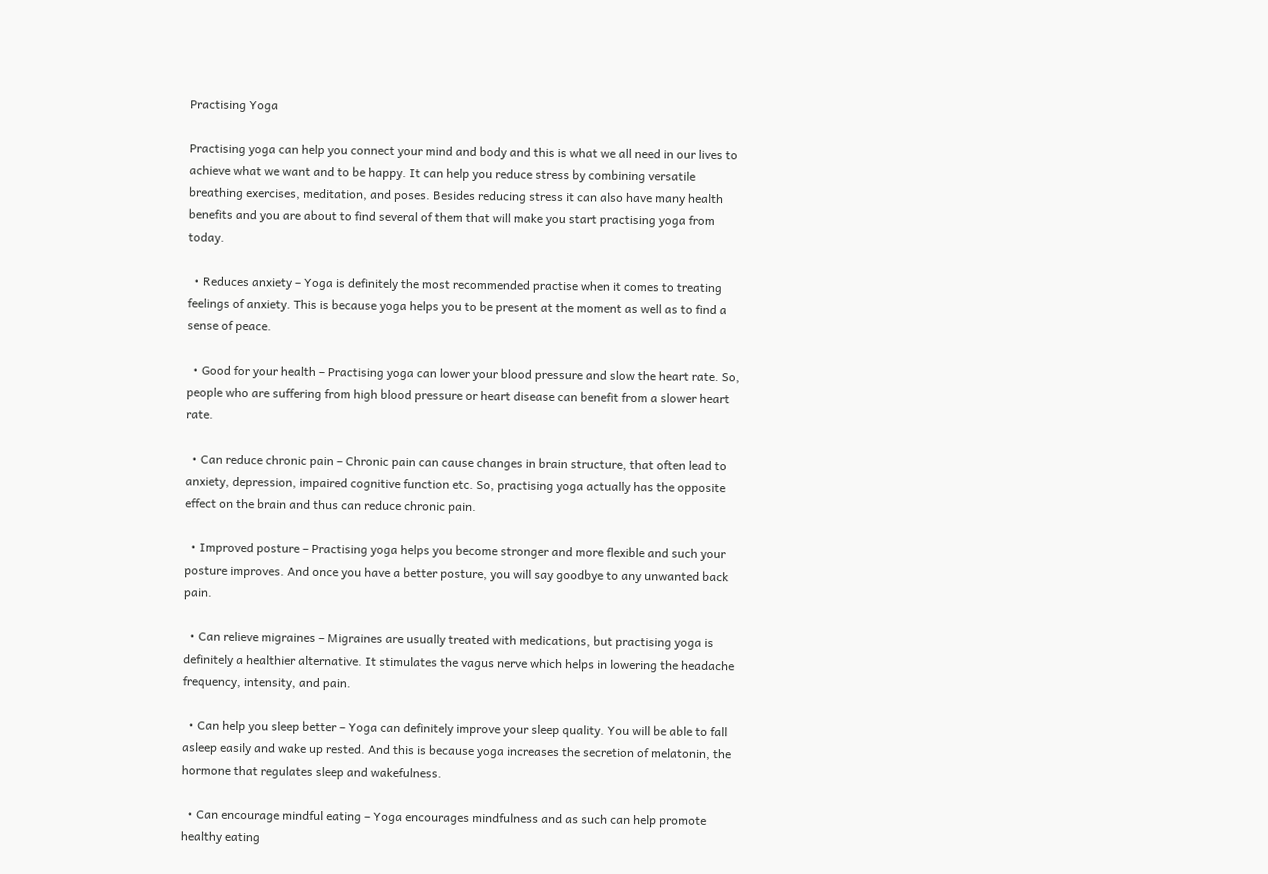Practising Yoga

Practising yoga can help you connect your mind and body and this is what we all need in our lives to achieve what we want and to be happy. It can help you reduce stress by combining versatile breathing exercises, meditation, and poses. Besides reducing stress it can also have many health benefits and you are about to find several of them that will make you start practising yoga from today.

  • Reduces anxiety – Yoga is definitely the most recommended practise when it comes to treating feelings of anxiety. This is because yoga helps you to be present at the moment as well as to find a sense of peace.

  • Good for your health – Practising yoga can lower your blood pressure and slow the heart rate. So, people who are suffering from high blood pressure or heart disease can benefit from a slower heart rate.

  • Can reduce chronic pain – Chronic pain can cause changes in brain structure, that often lead to anxiety, depression, impaired cognitive function etc. So, practising yoga actually has the opposite effect on the brain and thus can reduce chronic pain.

  • Improved posture – Practising yoga helps you become stronger and more flexible and such your posture improves. And once you have a better posture, you will say goodbye to any unwanted back pain.

  • Can relieve migraines – Migraines are usually treated with medications, but practising yoga is definitely a healthier alternative. It stimulates the vagus nerve which helps in lowering the headache frequency, intensity, and pain.

  • Can help you sleep better – Yoga can definitely improve your sleep quality. You will be able to fall asleep easily and wake up rested. And this is because yoga increases the secretion of melatonin, the hormone that regulates sleep and wakefulness.

  • Can encourage mindful eating – Yoga encourages mindfulness and as such can help promote healthy eating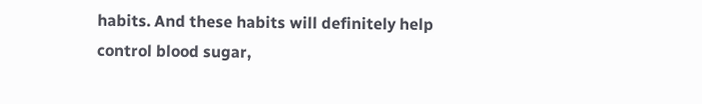habits. And these habits will definitely help control blood sugar,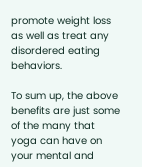promote weight loss as well as treat any disordered eating behaviors.

To sum up, the above benefits are just some of the many that yoga can have on your mental and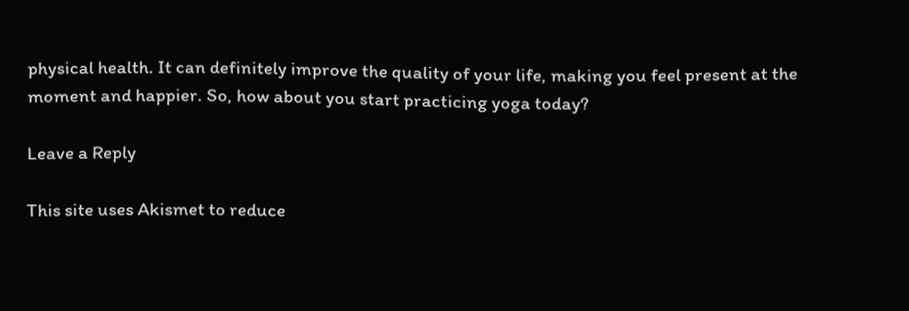physical health. It can definitely improve the quality of your life, making you feel present at the moment and happier. So, how about you start practicing yoga today?

Leave a Reply

This site uses Akismet to reduce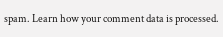spam. Learn how your comment data is processed.